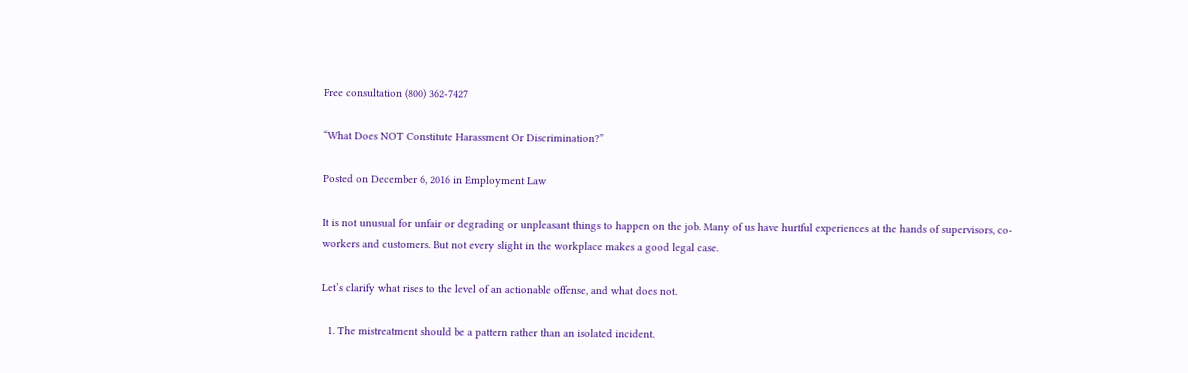Free consultation (800) 362-7427

“What Does NOT Constitute Harassment Or Discrimination?”

Posted on December 6, 2016 in Employment Law

It is not unusual for unfair or degrading or unpleasant things to happen on the job. Many of us have hurtful experiences at the hands of supervisors, co-workers and customers. But not every slight in the workplace makes a good legal case.

Let’s clarify what rises to the level of an actionable offense, and what does not.

  1. The mistreatment should be a pattern rather than an isolated incident.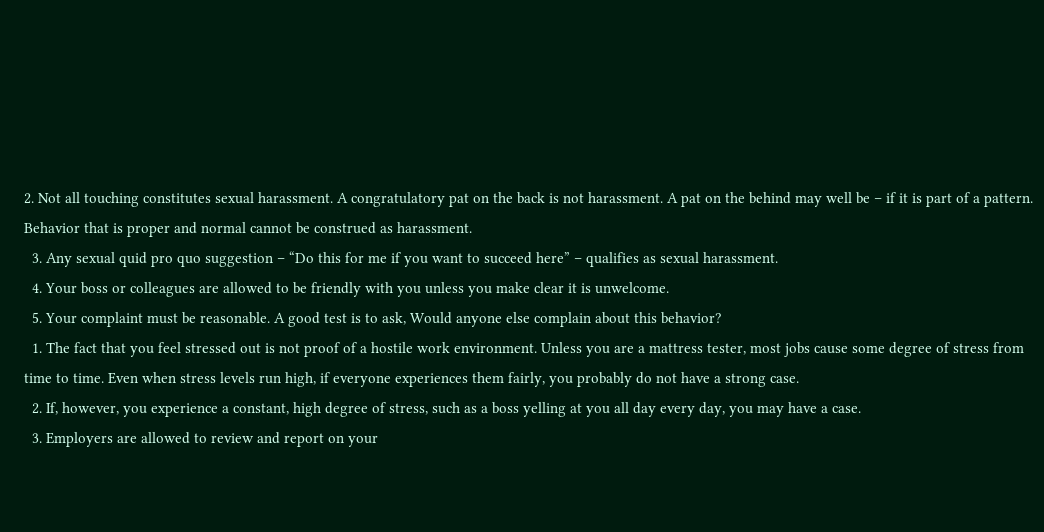2. Not all touching constitutes sexual harassment. A congratulatory pat on the back is not harassment. A pat on the behind may well be – if it is part of a pattern. Behavior that is proper and normal cannot be construed as harassment.
  3. Any sexual quid pro quo suggestion – “Do this for me if you want to succeed here” – qualifies as sexual harassment.
  4. Your boss or colleagues are allowed to be friendly with you unless you make clear it is unwelcome.
  5. Your complaint must be reasonable. A good test is to ask, Would anyone else complain about this behavior?
  1. The fact that you feel stressed out is not proof of a hostile work environment. Unless you are a mattress tester, most jobs cause some degree of stress from time to time. Even when stress levels run high, if everyone experiences them fairly, you probably do not have a strong case.
  2. If, however, you experience a constant, high degree of stress, such as a boss yelling at you all day every day, you may have a case.
  3. Employers are allowed to review and report on your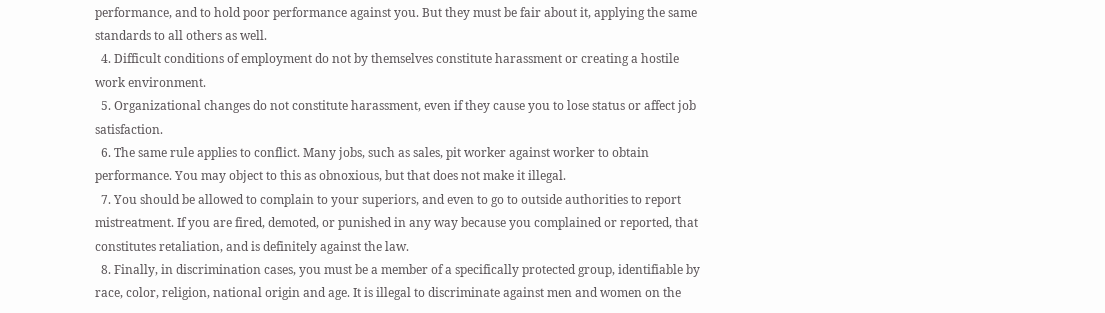performance, and to hold poor performance against you. But they must be fair about it, applying the same standards to all others as well.
  4. Difficult conditions of employment do not by themselves constitute harassment or creating a hostile work environment.
  5. Organizational changes do not constitute harassment, even if they cause you to lose status or affect job satisfaction.
  6. The same rule applies to conflict. Many jobs, such as sales, pit worker against worker to obtain performance. You may object to this as obnoxious, but that does not make it illegal.
  7. You should be allowed to complain to your superiors, and even to go to outside authorities to report mistreatment. If you are fired, demoted, or punished in any way because you complained or reported, that constitutes retaliation, and is definitely against the law.
  8. Finally, in discrimination cases, you must be a member of a specifically protected group, identifiable by race, color, religion, national origin and age. It is illegal to discriminate against men and women on the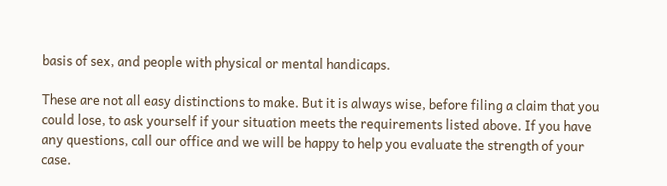basis of sex, and people with physical or mental handicaps.

These are not all easy distinctions to make. But it is always wise, before filing a claim that you could lose, to ask yourself if your situation meets the requirements listed above. If you have any questions, call our office and we will be happy to help you evaluate the strength of your case.